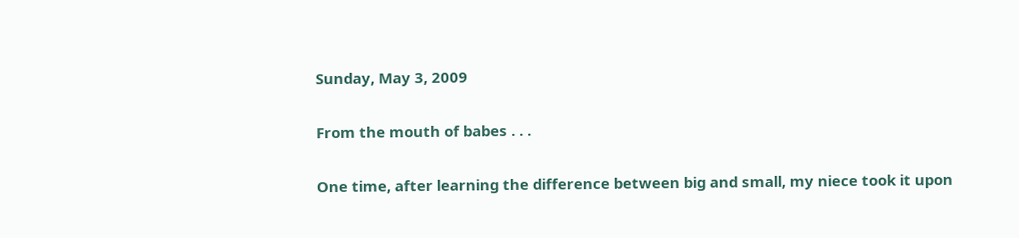Sunday, May 3, 2009

From the mouth of babes . . .

One time, after learning the difference between big and small, my niece took it upon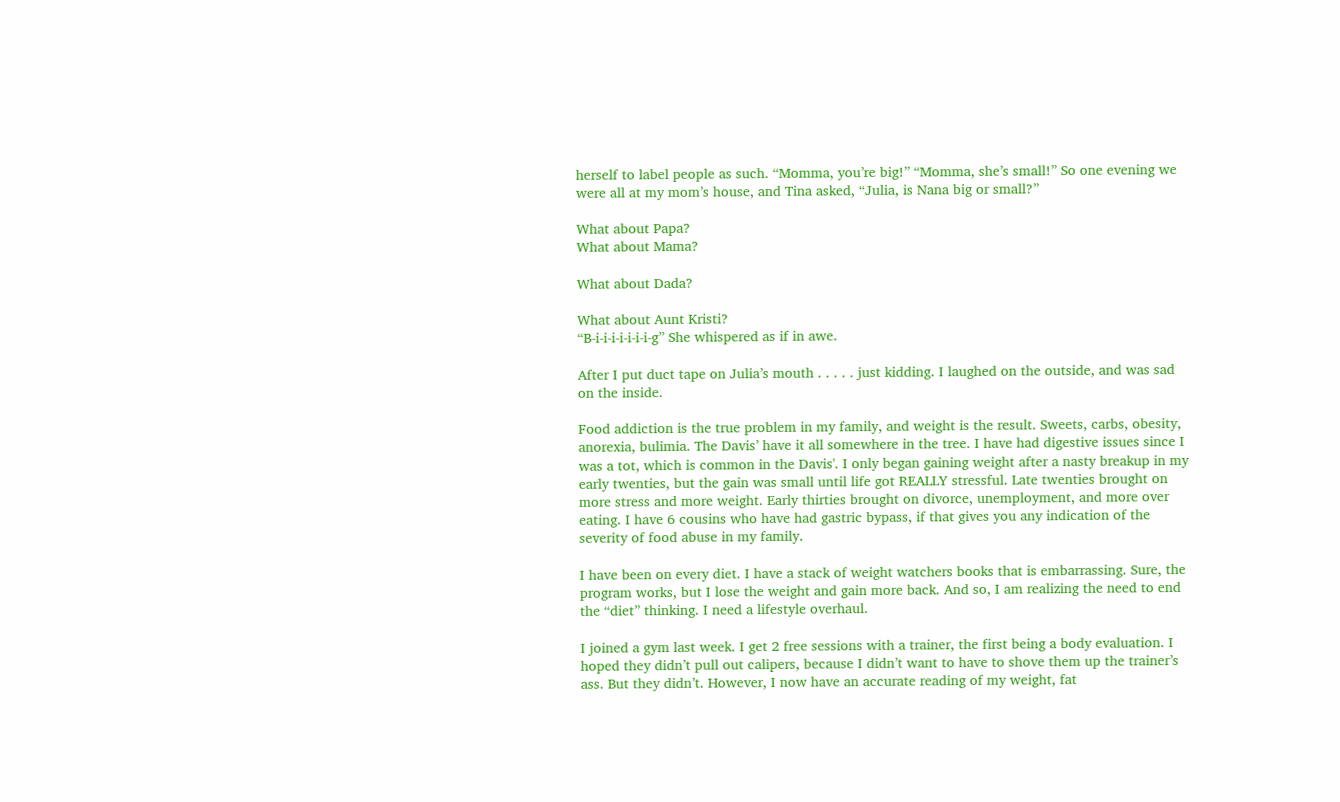herself to label people as such. “Momma, you’re big!” “Momma, she’s small!” So one evening we were all at my mom’s house, and Tina asked, “Julia, is Nana big or small?”

What about Papa?
What about Mama?

What about Dada?

What about Aunt Kristi?
“B-i-i-i-i-i-i-i-g” She whispered as if in awe.

After I put duct tape on Julia’s mouth . . . . . just kidding. I laughed on the outside, and was sad on the inside.

Food addiction is the true problem in my family, and weight is the result. Sweets, carbs, obesity, anorexia, bulimia. The Davis’ have it all somewhere in the tree. I have had digestive issues since I was a tot, which is common in the Davis'. I only began gaining weight after a nasty breakup in my early twenties, but the gain was small until life got REALLY stressful. Late twenties brought on more stress and more weight. Early thirties brought on divorce, unemployment, and more over eating. I have 6 cousins who have had gastric bypass, if that gives you any indication of the severity of food abuse in my family.

I have been on every diet. I have a stack of weight watchers books that is embarrassing. Sure, the program works, but I lose the weight and gain more back. And so, I am realizing the need to end the “diet” thinking. I need a lifestyle overhaul.

I joined a gym last week. I get 2 free sessions with a trainer, the first being a body evaluation. I hoped they didn’t pull out calipers, because I didn’t want to have to shove them up the trainer’s ass. But they didn’t. However, I now have an accurate reading of my weight, fat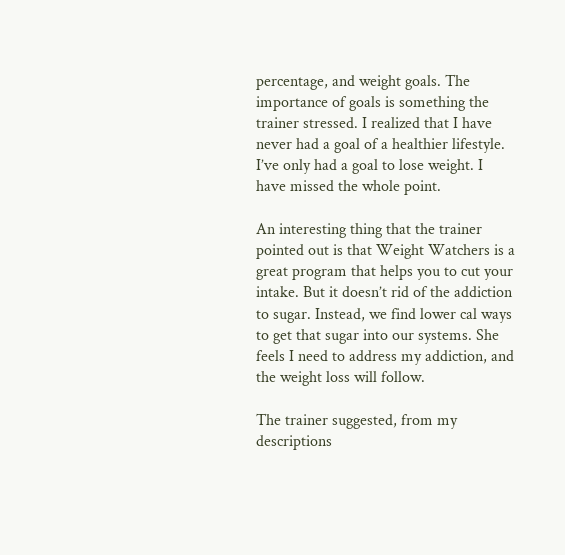percentage, and weight goals. The importance of goals is something the trainer stressed. I realized that I have never had a goal of a healthier lifestyle. I’ve only had a goal to lose weight. I have missed the whole point.

An interesting thing that the trainer pointed out is that Weight Watchers is a great program that helps you to cut your intake. But it doesn’t rid of the addiction to sugar. Instead, we find lower cal ways to get that sugar into our systems. She feels I need to address my addiction, and the weight loss will follow.

The trainer suggested, from my descriptions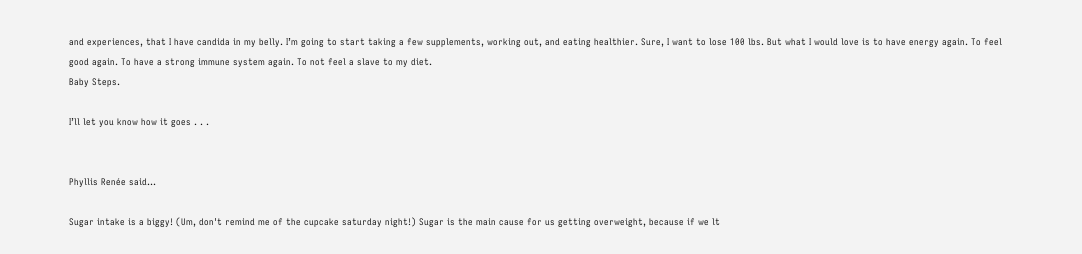and experiences, that I have candida in my belly. I’m going to start taking a few supplements, working out, and eating healthier. Sure, I want to lose 100 lbs. But what I would love is to have energy again. To feel good again. To have a strong immune system again. To not feel a slave to my diet.
Baby Steps.

I’ll let you know how it goes . . .


Phyllis Renée said...

Sugar intake is a biggy! (Um, don't remind me of the cupcake saturday night!) Sugar is the main cause for us getting overweight, because if we lt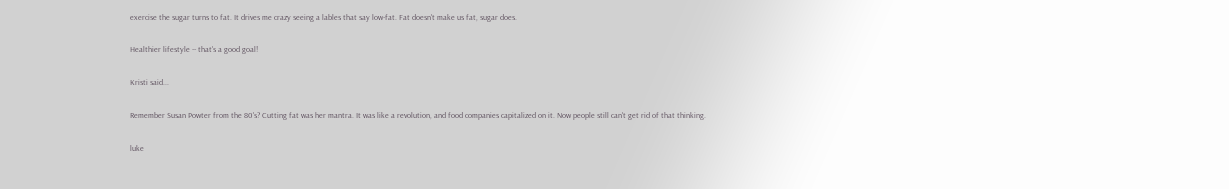exercise the sugar turns to fat. It drives me crazy seeing a lables that say low-fat. Fat doesn't make us fat, sugar does.

Healthier lifestyle -- that's a good goal!

Kristi said...

Remember Susan Powter from the 80's? Cutting fat was her mantra. It was like a revolution, and food companies capitalized on it. Now people still can't get rid of that thinking.

luke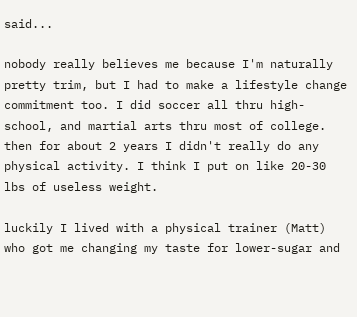said...

nobody really believes me because I'm naturally pretty trim, but I had to make a lifestyle change commitment too. I did soccer all thru high-school, and martial arts thru most of college. then for about 2 years I didn't really do any physical activity. I think I put on like 20-30 lbs of useless weight.

luckily I lived with a physical trainer (Matt) who got me changing my taste for lower-sugar and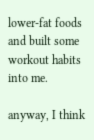lower-fat foods and built some workout habits into me.

anyway, I think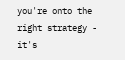you're onto the right strategy - it's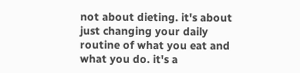not about dieting. it's about just changing your daily routine of what you eat and what you do. it's a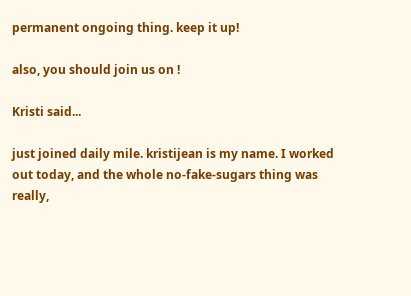permanent ongoing thing. keep it up!

also, you should join us on !

Kristi said...

just joined daily mile. kristijean is my name. I worked out today, and the whole no-fake-sugars thing was really,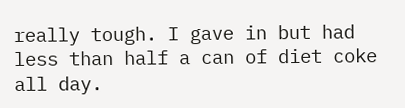really tough. I gave in but had less than half a can of diet coke all day.